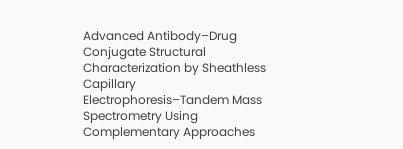Advanced Antibody–Drug Conjugate Structural Characterization by Sheathless Capillary Electrophoresis–Tandem Mass Spectrometry Using Complementary Approaches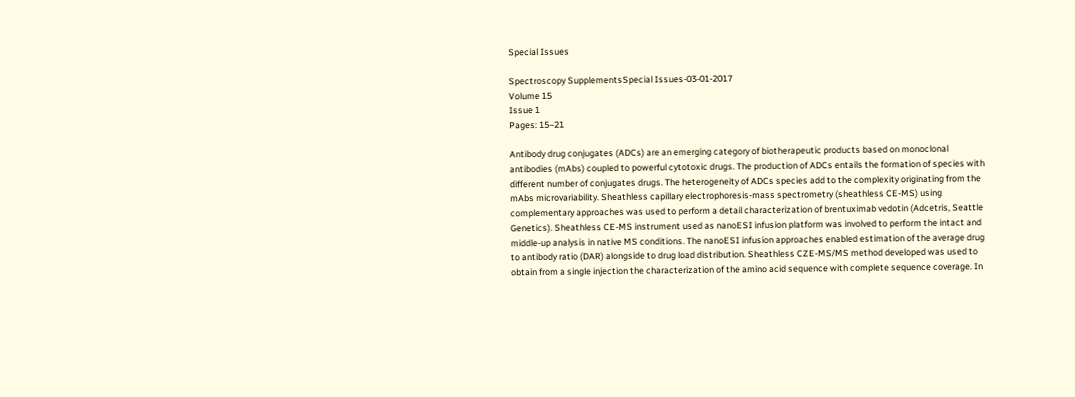Special Issues

Spectroscopy SupplementsSpecial Issues-03-01-2017
Volume 15
Issue 1
Pages: 15–21

Antibody drug conjugates (ADCs) are an emerging category of biotherapeutic products based on monoclonal antibodies (mAbs) coupled to powerful cytotoxic drugs. The production of ADCs entails the formation of species with different number of conjugates drugs. The heterogeneity of ADCs species add to the complexity originating from the mAbs microvariability. Sheathless capillary electrophoresis-mass spectrometry (sheathless CE-MS) using complementary approaches was used to perform a detail characterization of brentuximab vedotin (Adcetris, Seattle Genetics). Sheathless CE-MS instrument used as nanoESI infusion platform was involved to perform the intact and middle-up analysis in native MS conditions. The nanoESI infusion approaches enabled estimation of the average drug to antibody ratio (DAR) alongside to drug load distribution. Sheathless CZE-MS/MS method developed was used to obtain from a single injection the characterization of the amino acid sequence with complete sequence coverage. In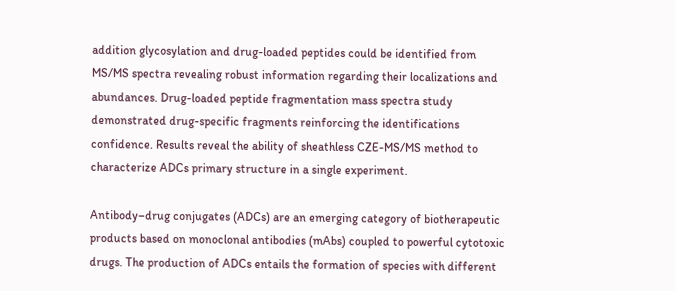addition glycosylation and drug-loaded peptides could be identified from MS/MS spectra revealing robust information regarding their localizations and abundances. Drug-loaded peptide fragmentation mass spectra study demonstrated drug-specific fragments reinforcing the identifications confidence. Results reveal the ability of sheathless CZE-MS/MS method to characterize ADCs primary structure in a single experiment.

Antibody–drug conjugates (ADCs) are an emerging category of biotherapeutic products based on monoclonal antibodies (mAbs) coupled to powerful cytotoxic drugs. The production of ADCs entails the formation of species with different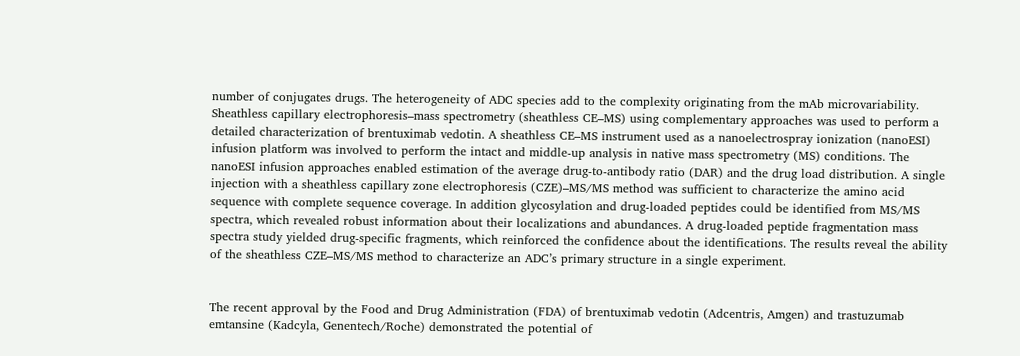number of conjugates drugs. The heterogeneity of ADC species add to the complexity originating from the mAb microvariability. Sheathless capillary electrophoresis–mass spectrometry (sheathless CE–MS) using complementary approaches was used to perform a detailed characterization of brentuximab vedotin. A sheathless CE–MS instrument used as a nanoelectrospray ionization (nanoESI) infusion platform was involved to perform the intact and middle-up analysis in native mass spectrometry (MS) conditions. The nanoESI infusion approaches enabled estimation of the average drug-to-antibody ratio (DAR) and the drug load distribution. A single injection with a sheathless capillary zone electrophoresis (CZE)–MS/MS method was sufficient to characterize the amino acid sequence with complete sequence coverage. In addition glycosylation and drug-loaded peptides could be identified from MS/MS spectra, which revealed robust information about their localizations and abundances. A drug-loaded peptide fragmentation mass spectra study yielded drug-specific fragments, which reinforced the confidence about the identifications. The results reveal the ability of the sheathless CZE–MS/MS method to characterize an ADC’s primary structure in a single experiment.


The recent approval by the Food and Drug Administration (FDA) of brentuximab vedotin (Adcentris, Amgen) and trastuzumab emtansine (Kadcyla, Genentech/Roche) demonstrated the potential of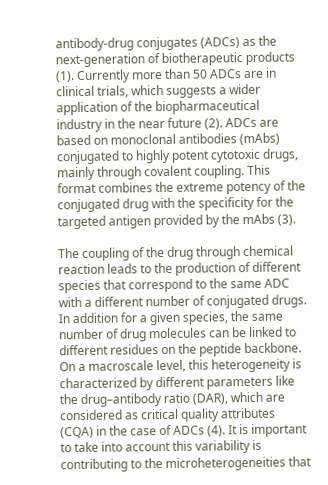antibody-drug conjugates (ADCs) as the next-generation of biotherapeutic products (1). Currently more than 50 ADCs are in clinical trials, which suggests a wider application of the biopharmaceutical industry in the near future (2). ADCs are based on monoclonal antibodies (mAbs) conjugated to highly potent cytotoxic drugs, mainly through covalent coupling. This format combines the extreme potency of the conjugated drug with the specificity for the targeted antigen provided by the mAbs (3).

The coupling of the drug through chemical reaction leads to the production of different species that correspond to the same ADC with a different number of conjugated drugs. In addition for a given species, the same number of drug molecules can be linked to different residues on the peptide backbone. On a macroscale level, this heterogeneity is characterized by different parameters like the drug–antibody ratio (DAR), which are considered as critical quality attributes (CQA) in the case of ADCs (4). It is important to take into account this variability is contributing to the microheterogeneities that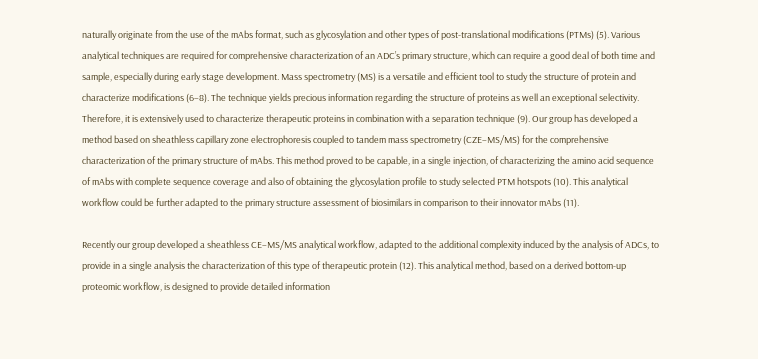naturally originate from the use of the mAbs format, such as glycosylation and other types of post-translational modifications (PTMs) (5). Various analytical techniques are required for comprehensive characterization of an ADC’s primary structure, which can require a good deal of both time and sample, especially during early stage development. Mass spectrometry (MS) is a versatile and efficient tool to study the structure of protein and characterize modifications (6–8). The technique yields precious information regarding the structure of proteins as well an exceptional selectivity. Therefore, it is extensively used to characterize therapeutic proteins in combination with a separation technique (9). Our group has developed a method based on sheathless capillary zone electrophoresis coupled to tandem mass spectrometry (CZE–MS/MS) for the comprehensive characterization of the primary structure of mAbs. This method proved to be capable, in a single injection, of characterizing the amino acid sequence of mAbs with complete sequence coverage and also of obtaining the glycosylation profile to study selected PTM hotspots (10). This analytical workflow could be further adapted to the primary structure assessment of biosimilars in comparison to their innovator mAbs (11).

Recently our group developed a sheathless CE–MS/MS analytical workflow, adapted to the additional complexity induced by the analysis of ADCs, to provide in a single analysis the characterization of this type of therapeutic protein (12). This analytical method, based on a derived bottom-up proteomic workflow, is designed to provide detailed information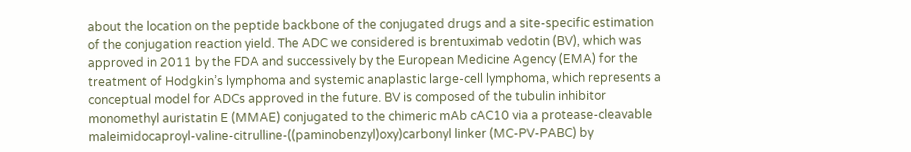about the location on the peptide backbone of the conjugated drugs and a site-specific estimation of the conjugation reaction yield. The ADC we considered is brentuximab vedotin (BV), which was approved in 2011 by the FDA and successively by the European Medicine Agency (EMA) for the treatment of Hodgkin’s lymphoma and systemic anaplastic large-cell lymphoma, which represents a conceptual model for ADCs approved in the future. BV is composed of the tubulin inhibitor monomethyl auristatin E (MMAE) conjugated to the chimeric mAb cAC10 via a protease-cleavable maleimidocaproyl-valine-citrulline-((paminobenzyl)oxy)carbonyl linker (MC-PV-PABC) by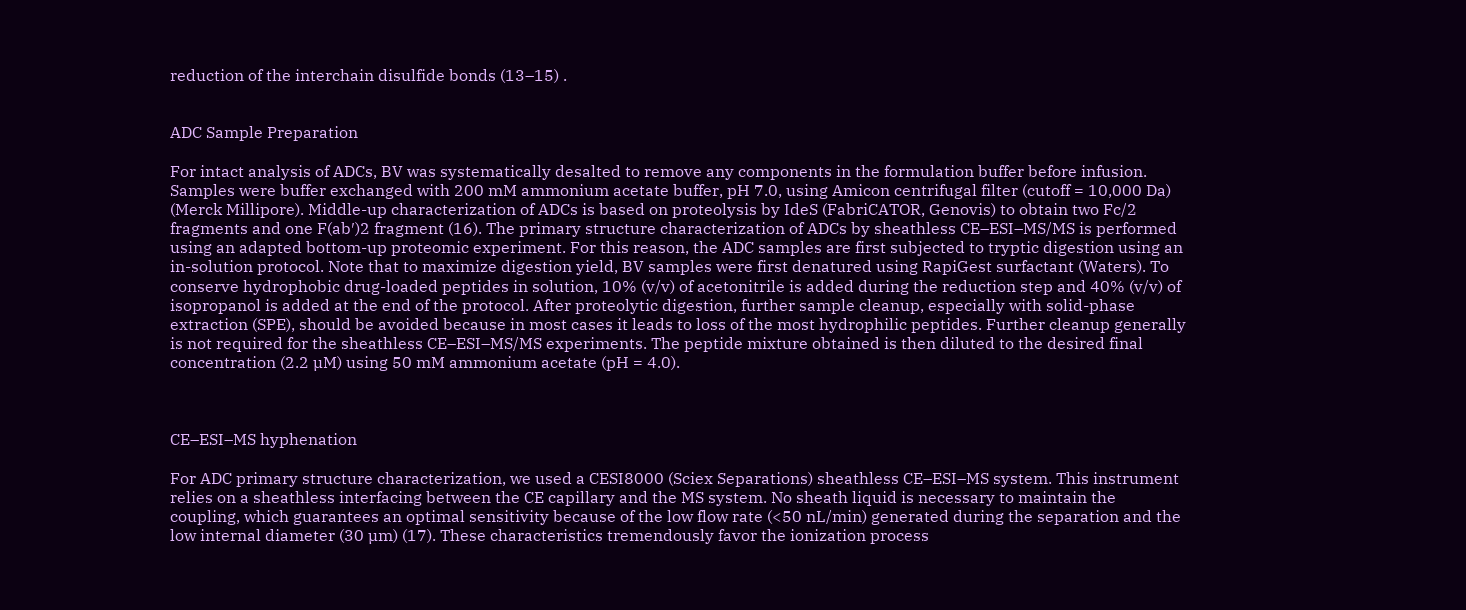reduction of the interchain disulfide bonds (13–15) .


ADC Sample Preparation

For intact analysis of ADCs, BV was systematically desalted to remove any components in the formulation buffer before infusion. Samples were buffer exchanged with 200 mM ammonium acetate buffer, pH 7.0, using Amicon centrifugal filter (cutoff = 10,000 Da) (Merck Millipore). Middle-up characterization of ADCs is based on proteolysis by IdeS (FabriCATOR, Genovis) to obtain two Fc/2 fragments and one F(ab′)2 fragment (16). The primary structure characterization of ADCs by sheathless CE–ESI–MS/MS is performed using an adapted bottom-up proteomic experiment. For this reason, the ADC samples are first subjected to tryptic digestion using an in-solution protocol. Note that to maximize digestion yield, BV samples were first denatured using RapiGest surfactant (Waters). To conserve hydrophobic drug-loaded peptides in solution, 10% (v/v) of acetonitrile is added during the reduction step and 40% (v/v) of isopropanol is added at the end of the protocol. After proteolytic digestion, further sample cleanup, especially with solid-phase extraction (SPE), should be avoided because in most cases it leads to loss of the most hydrophilic peptides. Further cleanup generally is not required for the sheathless CE–ESI–MS/MS experiments. The peptide mixture obtained is then diluted to the desired final concentration (2.2 µM) using 50 mM ammonium acetate (pH = 4.0).



CE–ESI–MS hyphenation

For ADC primary structure characterization, we used a CESI8000 (Sciex Separations) sheathless CE–ESI–MS system. This instrument relies on a sheathless interfacing between the CE capillary and the MS system. No sheath liquid is necessary to maintain the coupling, which guarantees an optimal sensitivity because of the low flow rate (<50 nL/min) generated during the separation and the low internal diameter (30 µm) (17). These characteristics tremendously favor the ionization process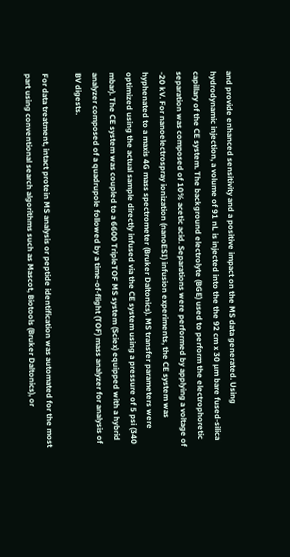and provide enhanced sensitivity and a positive impact on the MS data generated. Using hydrodynamic injection, a volume of 91 nL is injected into the the 92 cm x 30 µm bare fused-silica capillary of the CE system. The background electrolyte (BGE) used to perform the electrophoretic separation was composed of 10% acetic acid. Separations were performed by applying a voltage of -20 kV. For nanoelectrospray ionization (nanoESI) infusion experiments, the CE system was hyphenated to a maxis 4G mass spectrometer (Bruker Daltonics). MS transfer parameters were optimized using the actual sample directly infused via the CE system using a pressure of 5 psi (340 mbar). The CE system was coupled to a 6600 TripleTOF MS system (Sciex) equipped with a hybrid analyzer composed of a quadrupole followed by a time-of-flight (TOF) mass analyzer for analysis of BV digests.

For data treatment, intact protein MS analysis or peptide identification was automated for the most part using conventional search algorithms such as Mascot, Biotools (Bruker Daltonics), or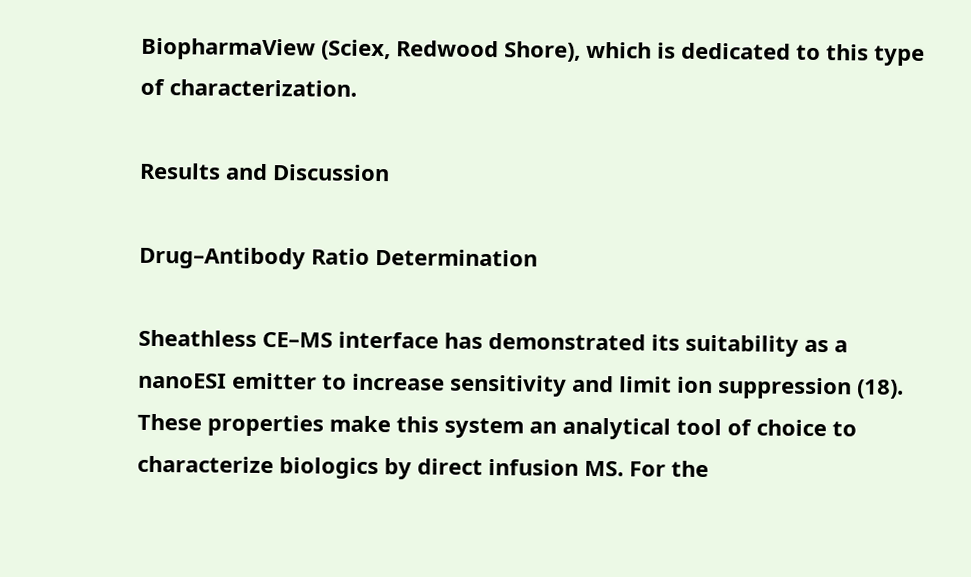BiopharmaView (Sciex, Redwood Shore), which is dedicated to this type of characterization.

Results and Discussion

Drug–Antibody Ratio Determination

Sheathless CE–MS interface has demonstrated its suitability as a nanoESI emitter to increase sensitivity and limit ion suppression (18). These properties make this system an analytical tool of choice to characterize biologics by direct infusion MS. For the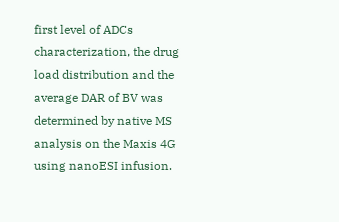first level of ADCs characterization, the drug load distribution and the average DAR of BV was determined by native MS analysis on the Maxis 4G using nanoESI infusion.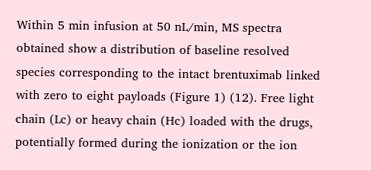Within 5 min infusion at 50 nL/min, MS spectra obtained show a distribution of baseline resolved species corresponding to the intact brentuximab linked with zero to eight payloads (Figure 1) (12). Free light chain (Lc) or heavy chain (Hc) loaded with the drugs, potentially formed during the ionization or the ion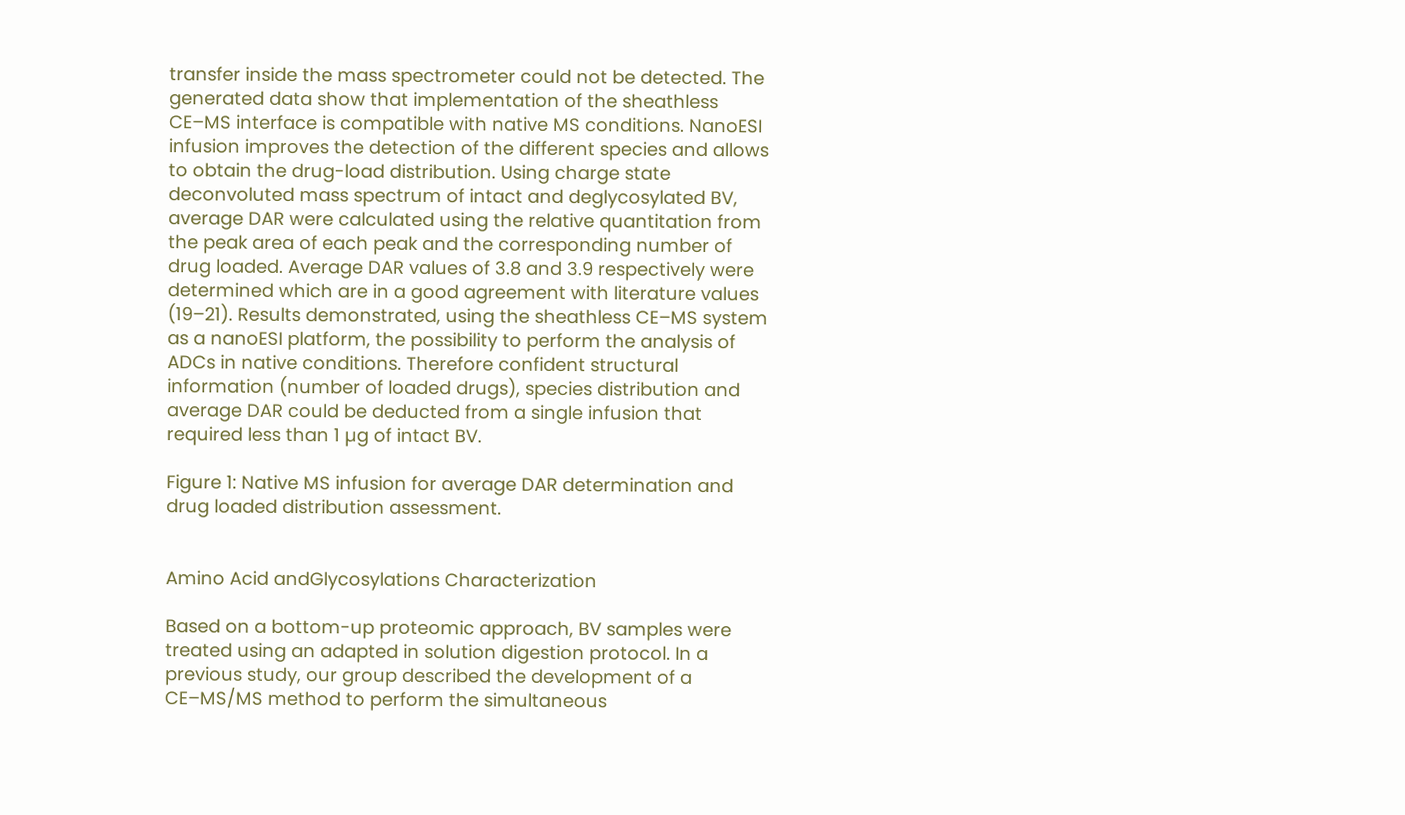transfer inside the mass spectrometer could not be detected. The generated data show that implementation of the sheathless CE–MS interface is compatible with native MS conditions. NanoESI infusion improves the detection of the different species and allows to obtain the drug-load distribution. Using charge state deconvoluted mass spectrum of intact and deglycosylated BV, average DAR were calculated using the relative quantitation from the peak area of each peak and the corresponding number of drug loaded. Average DAR values of 3.8 and 3.9 respectively were determined which are in a good agreement with literature values (19–21). Results demonstrated, using the sheathless CE–MS system as a nanoESI platform, the possibility to perform the analysis of ADCs in native conditions. Therefore confident structural information (number of loaded drugs), species distribution and average DAR could be deducted from a single infusion that required less than 1 µg of intact BV.

Figure 1: Native MS infusion for average DAR determination and drug loaded distribution assessment.


Amino Acid andGlycosylations Characterization

Based on a bottom-up proteomic approach, BV samples were treated using an adapted in solution digestion protocol. In a previous study, our group described the development of a CE–MS/MS method to perform the simultaneous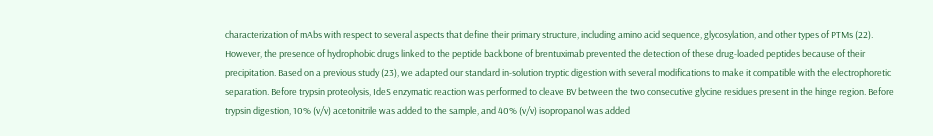characterization of mAbs with respect to several aspects that define their primary structure, including amino acid sequence, glycosylation, and other types of PTMs (22). However, the presence of hydrophobic drugs linked to the peptide backbone of brentuximab prevented the detection of these drug-loaded peptides because of their precipitation. Based on a previous study (23), we adapted our standard in-solution tryptic digestion with several modifications to make it compatible with the electrophoretic separation. Before trypsin proteolysis, IdeS enzymatic reaction was performed to cleave BV between the two consecutive glycine residues present in the hinge region. Before trypsin digestion, 10% (v/v) acetonitrile was added to the sample, and 40% (v/v) isopropanol was added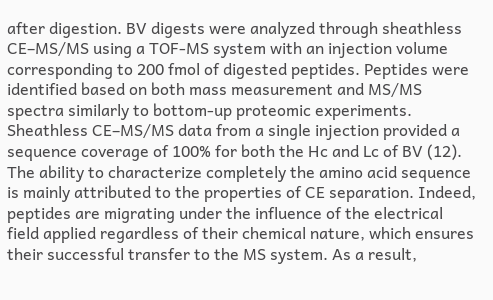after digestion. BV digests were analyzed through sheathless CE–MS/MS using a TOF-MS system with an injection volume corresponding to 200 fmol of digested peptides. Peptides were identified based on both mass measurement and MS/MS spectra similarly to bottom-up proteomic experiments. Sheathless CE–MS/MS data from a single injection provided a sequence coverage of 100% for both the Hc and Lc of BV (12). The ability to characterize completely the amino acid sequence is mainly attributed to the properties of CE separation. Indeed, peptides are migrating under the influence of the electrical field applied regardless of their chemical nature, which ensures their successful transfer to the MS system. As a result,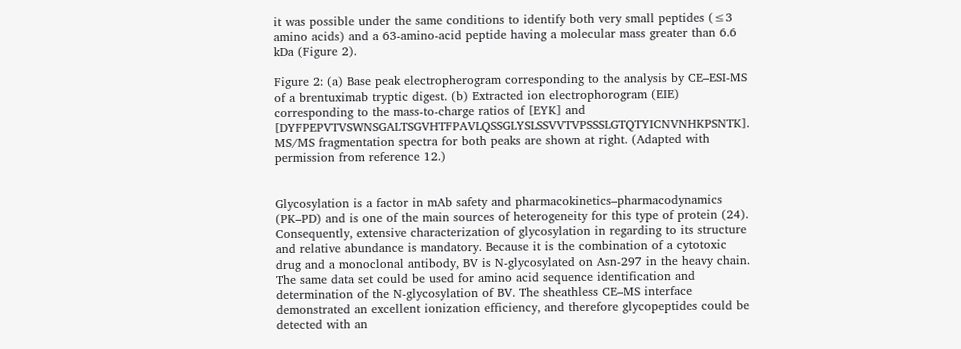it was possible under the same conditions to identify both very small peptides (≤3 amino acids) and a 63-amino-acid peptide having a molecular mass greater than 6.6 kDa (Figure 2).

Figure 2: (a) Base peak electropherogram corresponding to the analysis by CE–ESI-MS of a brentuximab tryptic digest. (b) Extracted ion electrophorogram (EIE) corresponding to the mass-to-charge ratios of [EYK] and [DYFPEPVTVSWNSGALTSGVHTFPAVLQSSGLYSLSSVVTVPSSSLGTQTYICNVNHKPSNTK]. MS/MS fragmentation spectra for both peaks are shown at right. (Adapted with permission from reference 12.)


Glycosylation is a factor in mAb safety and pharmacokinetics–pharmacodynamics (PK–PD) and is one of the main sources of heterogeneity for this type of protein (24). Consequently, extensive characterization of glycosylation in regarding to its structure and relative abundance is mandatory. Because it is the combination of a cytotoxic drug and a monoclonal antibody, BV is N-glycosylated on Asn-297 in the heavy chain. The same data set could be used for amino acid sequence identification and determination of the N-glycosylation of BV. The sheathless CE–MS interface demonstrated an excellent ionization efficiency, and therefore glycopeptides could be detected with an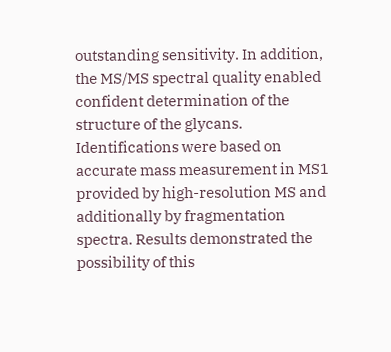outstanding sensitivity. In addition, the MS/MS spectral quality enabled confident determination of the structure of the glycans. Identifications were based on accurate mass measurement in MS1 provided by high-resolution MS and additionally by fragmentation spectra. Results demonstrated the possibility of this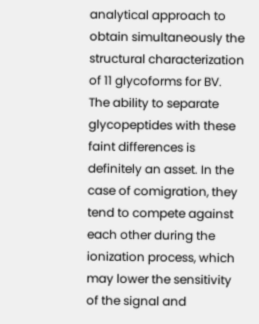analytical approach to obtain simultaneously the structural characterization of 11 glycoforms for BV. The ability to separate glycopeptides with these faint differences is definitely an asset. In the case of comigration, they tend to compete against each other during the ionization process, which may lower the sensitivity of the signal and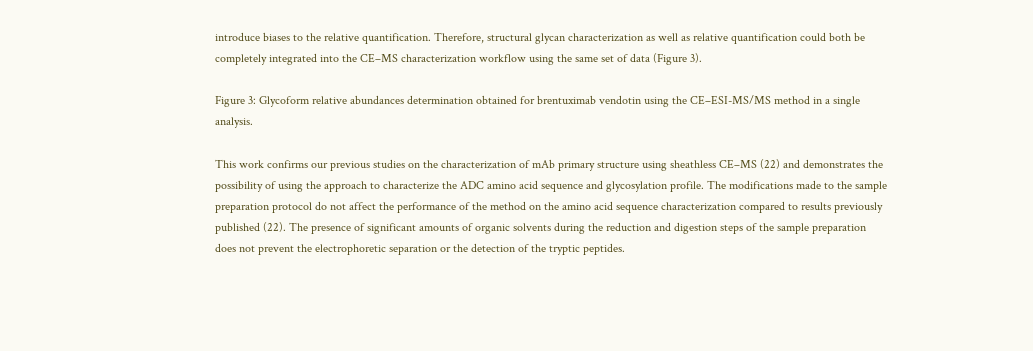introduce biases to the relative quantification. Therefore, structural glycan characterization as well as relative quantification could both be completely integrated into the CE–MS characterization workflow using the same set of data (Figure 3).

Figure 3: Glycoform relative abundances determination obtained for brentuximab vendotin using the CE–ESI-MS/MS method in a single analysis.

This work confirms our previous studies on the characterization of mAb primary structure using sheathless CE–MS (22) and demonstrates the possibility of using the approach to characterize the ADC amino acid sequence and glycosylation profile. The modifications made to the sample preparation protocol do not affect the performance of the method on the amino acid sequence characterization compared to results previously published (22). The presence of significant amounts of organic solvents during the reduction and digestion steps of the sample preparation does not prevent the electrophoretic separation or the detection of the tryptic peptides.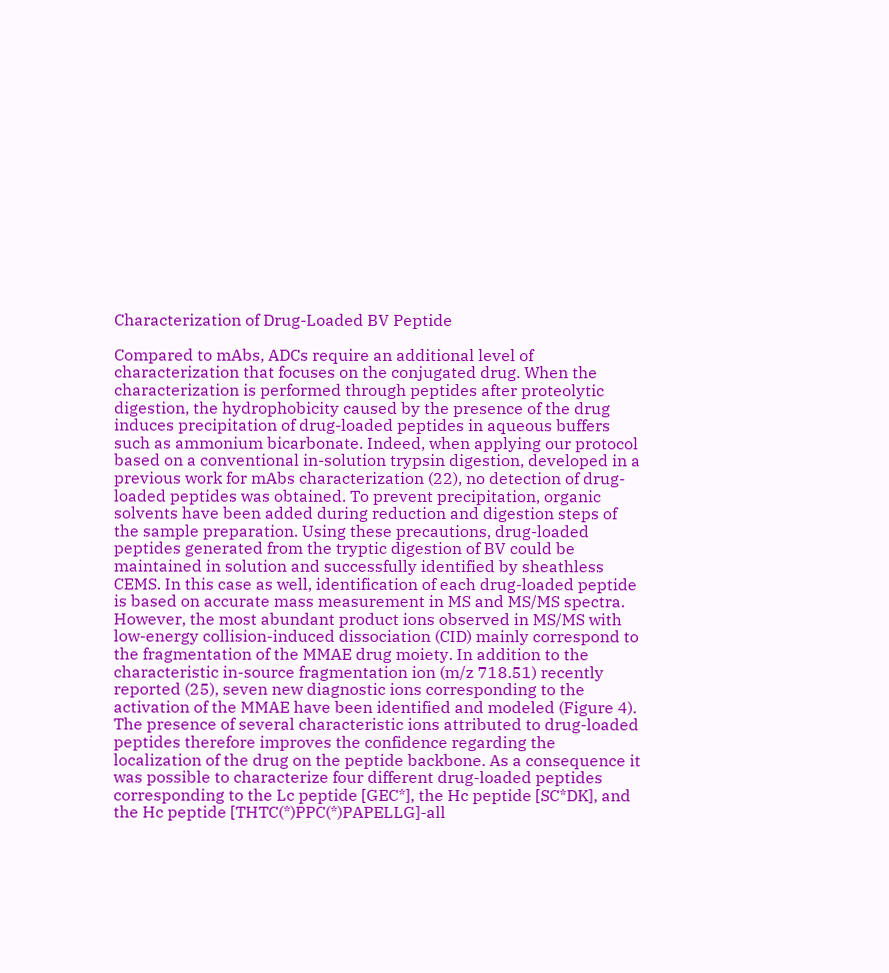Characterization of Drug-Loaded BV Peptide

Compared to mAbs, ADCs require an additional level of characterization that focuses on the conjugated drug. When the characterization is performed through peptides after proteolytic digestion, the hydrophobicity caused by the presence of the drug induces precipitation of drug-loaded peptides in aqueous buffers such as ammonium bicarbonate. Indeed, when applying our protocol based on a conventional in-solution trypsin digestion, developed in a previous work for mAbs characterization (22), no detection of drug-loaded peptides was obtained. To prevent precipitation, organic solvents have been added during reduction and digestion steps of the sample preparation. Using these precautions, drug-loaded peptides generated from the tryptic digestion of BV could be maintained in solution and successfully identified by sheathless CEMS. In this case as well, identification of each drug-loaded peptide is based on accurate mass measurement in MS and MS/MS spectra. However, the most abundant product ions observed in MS/MS with low-energy collision-induced dissociation (CID) mainly correspond to the fragmentation of the MMAE drug moiety. In addition to the characteristic in-source fragmentation ion (m/z 718.51) recently reported (25), seven new diagnostic ions corresponding to the activation of the MMAE have been identified and modeled (Figure 4). The presence of several characteristic ions attributed to drug-loaded peptides therefore improves the confidence regarding the localization of the drug on the peptide backbone. As a consequence it was possible to characterize four different drug-loaded peptides corresponding to the Lc peptide [GEC*], the Hc peptide [SC*DK], and the Hc peptide [THTC(*)PPC(*)PAPELLG]-all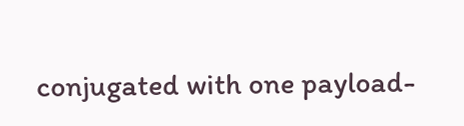conjugated with one payload-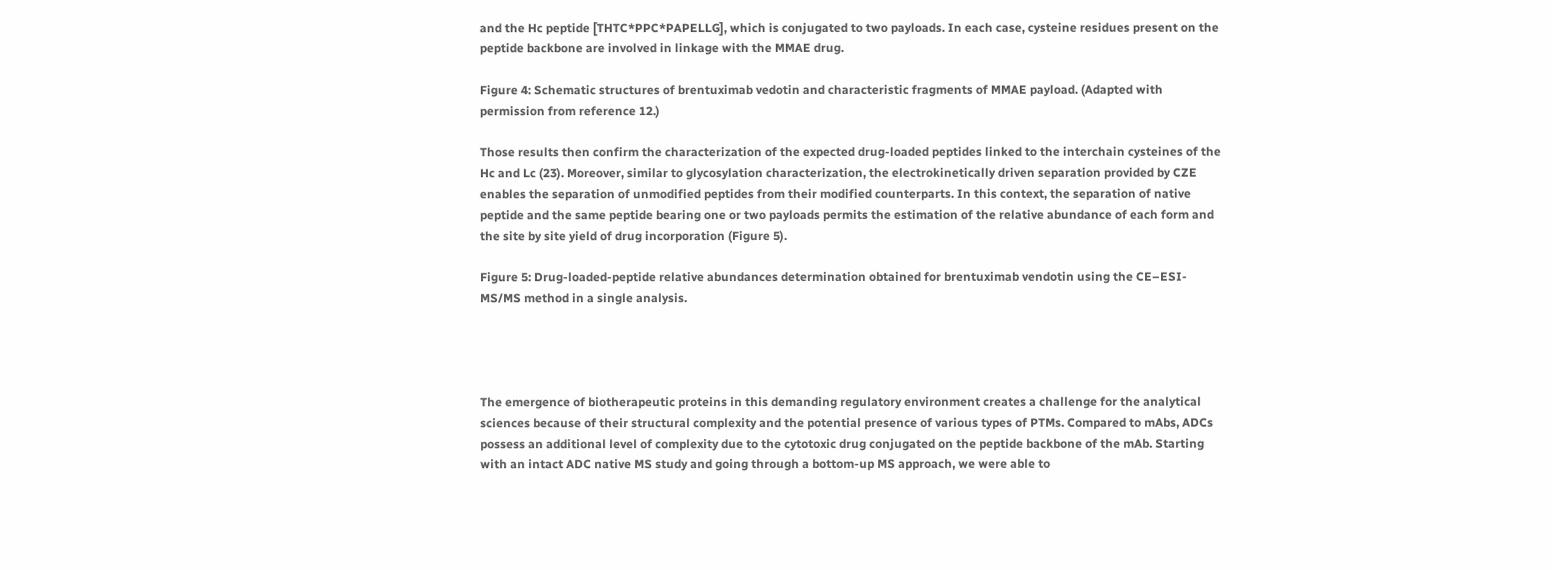and the Hc peptide [THTC*PPC*PAPELLG], which is conjugated to two payloads. In each case, cysteine residues present on the peptide backbone are involved in linkage with the MMAE drug.

Figure 4: Schematic structures of brentuximab vedotin and characteristic fragments of MMAE payload. (Adapted with permission from reference 12.)

Those results then confirm the characterization of the expected drug-loaded peptides linked to the interchain cysteines of the Hc and Lc (23). Moreover, similar to glycosylation characterization, the electrokinetically driven separation provided by CZE enables the separation of unmodified peptides from their modified counterparts. In this context, the separation of native peptide and the same peptide bearing one or two payloads permits the estimation of the relative abundance of each form and the site by site yield of drug incorporation (Figure 5).

Figure 5: Drug-loaded-peptide relative abundances determination obtained for brentuximab vendotin using the CE–ESI-MS/MS method in a single analysis.




The emergence of biotherapeutic proteins in this demanding regulatory environment creates a challenge for the analytical sciences because of their structural complexity and the potential presence of various types of PTMs. Compared to mAbs, ADCs possess an additional level of complexity due to the cytotoxic drug conjugated on the peptide backbone of the mAb. Starting with an intact ADC native MS study and going through a bottom-up MS approach, we were able to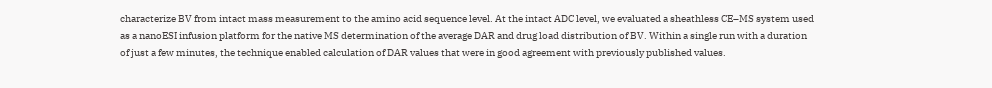characterize BV from intact mass measurement to the amino acid sequence level. At the intact ADC level, we evaluated a sheathless CE–MS system used as a nanoESI infusion platform for the native MS determination of the average DAR and drug load distribution of BV. Within a single run with a duration of just a few minutes, the technique enabled calculation of DAR values that were in good agreement with previously published values.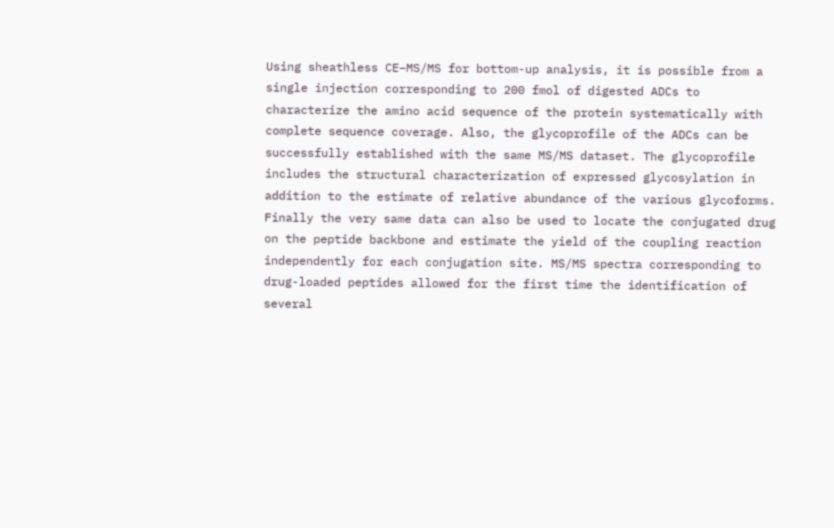Using sheathless CE–MS/MS for bottom-up analysis, it is possible from a single injection corresponding to 200 fmol of digested ADCs to characterize the amino acid sequence of the protein systematically with complete sequence coverage. Also, the glycoprofile of the ADCs can be successfully established with the same MS/MS dataset. The glycoprofile includes the structural characterization of expressed glycosylation in addition to the estimate of relative abundance of the various glycoforms. Finally the very same data can also be used to locate the conjugated drug on the peptide backbone and estimate the yield of the coupling reaction independently for each conjugation site. MS/MS spectra corresponding to drug-loaded peptides allowed for the first time the identification of several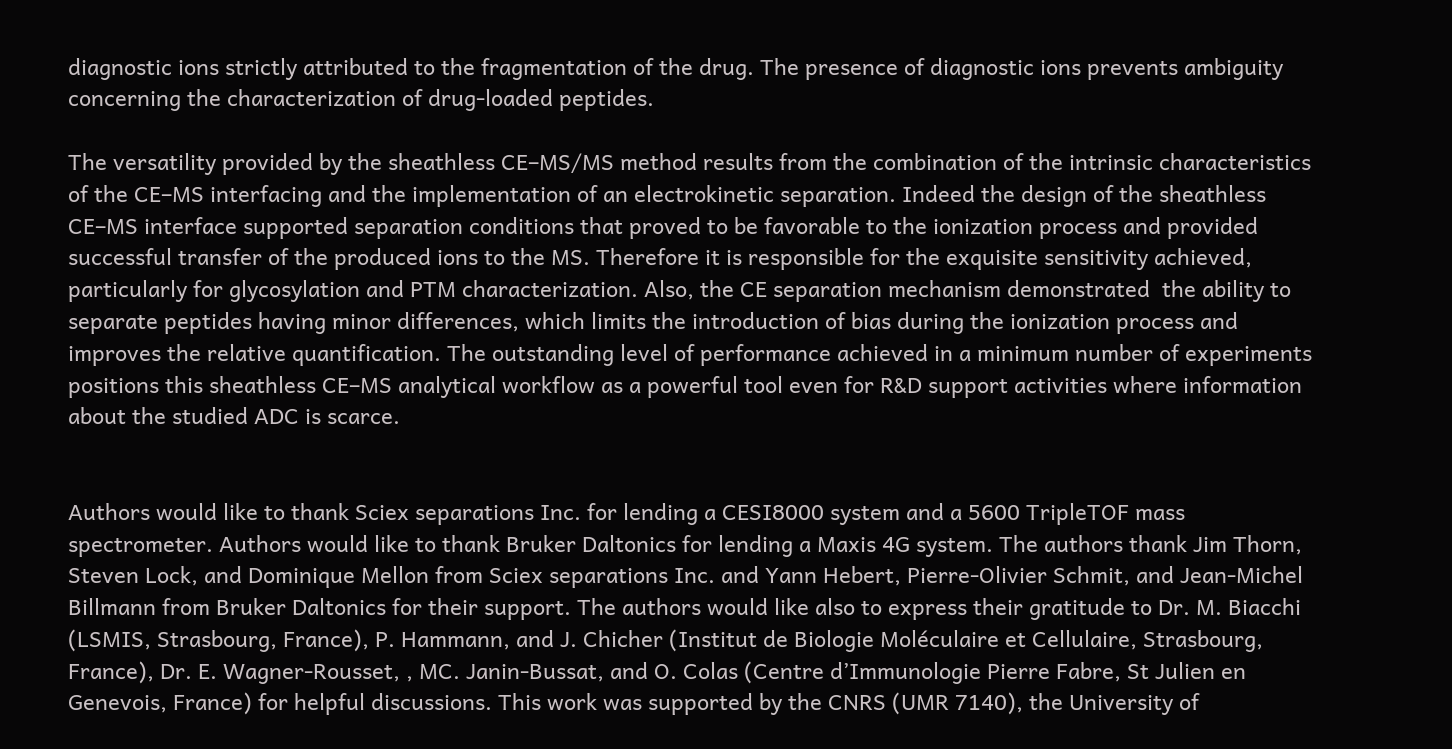diagnostic ions strictly attributed to the fragmentation of the drug. The presence of diagnostic ions prevents ambiguity concerning the characterization of drug-loaded peptides.

The versatility provided by the sheathless CE–MS/MS method results from the combination of the intrinsic characteristics of the CE–MS interfacing and the implementation of an electrokinetic separation. Indeed the design of the sheathless CE–MS interface supported separation conditions that proved to be favorable to the ionization process and provided successful transfer of the produced ions to the MS. Therefore it is responsible for the exquisite sensitivity achieved, particularly for glycosylation and PTM characterization. Also, the CE separation mechanism demonstrated  the ability to separate peptides having minor differences, which limits the introduction of bias during the ionization process and improves the relative quantification. The outstanding level of performance achieved in a minimum number of experiments positions this sheathless CE–MS analytical workflow as a powerful tool even for R&D support activities where information about the studied ADC is scarce.


Authors would like to thank Sciex separations Inc. for lending a CESI8000 system and a 5600 TripleTOF mass spectrometer. Authors would like to thank Bruker Daltonics for lending a Maxis 4G system. The authors thank Jim Thorn, Steven Lock, and Dominique Mellon from Sciex separations Inc. and Yann Hebert, Pierre-Olivier Schmit, and Jean-Michel Billmann from Bruker Daltonics for their support. The authors would like also to express their gratitude to Dr. M. Biacchi (LSMIS, Strasbourg, France), P. Hammann, and J. Chicher (Institut de Biologie Moléculaire et Cellulaire, Strasbourg, France), Dr. E. Wagner-Rousset, , MC. Janin-Bussat, and O. Colas (Centre d’Immunologie Pierre Fabre, St Julien en Genevois, France) for helpful discussions. This work was supported by the CNRS (UMR 7140), the University of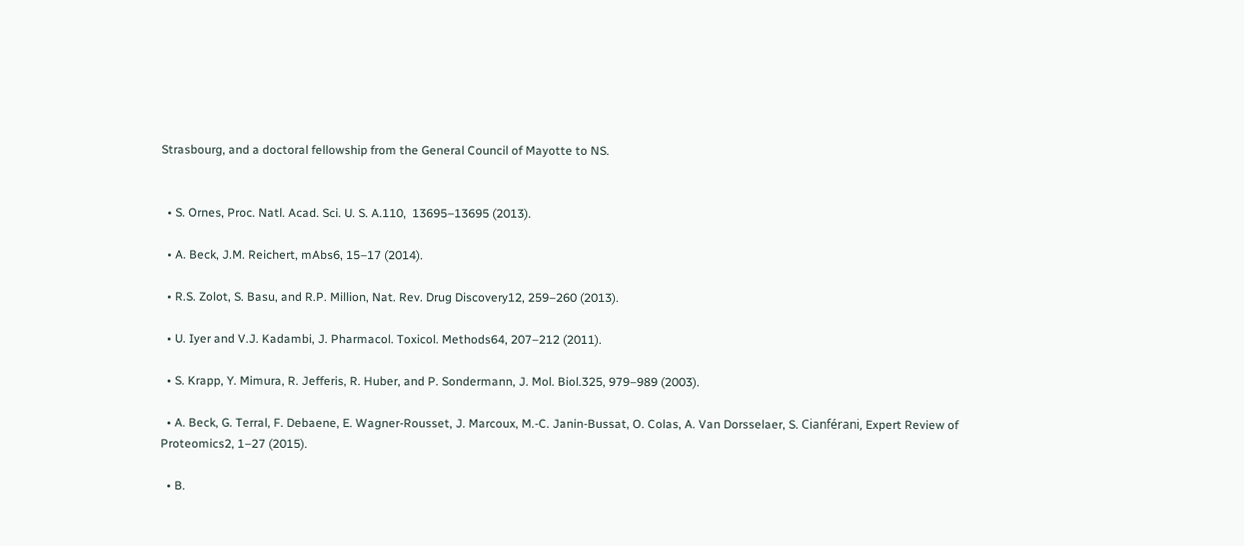Strasbourg, and a doctoral fellowship from the General Council of Mayotte to NS.


  • S. Ornes, Proc. Natl. Acad. Sci. U. S. A.110,  13695–13695 (2013).

  • A. Beck, J.M. Reichert, mAbs6, 15–17 (2014).

  • R.S. Zolot, S. Basu, and R.P. Million, Nat. Rev. Drug Discovery12, 259–260 (2013).

  • U. Iyer and V.J. Kadambi, J. Pharmacol. Toxicol. Methods64, 207–212 (2011).

  • S. Krapp, Y. Mimura, R. Jefferis, R. Huber, and P. Sondermann, J. Mol. Biol.325, 979–989 (2003).

  • A. Beck, G. Terral, F. Debaene, E. Wagner-Rousset, J. Marcoux, M.-C. Janin-Bussat, O. Colas, A. Van Dorsselaer, S. Cianférani, Expert Review of Proteomics2, 1–27 (2015).

  • B.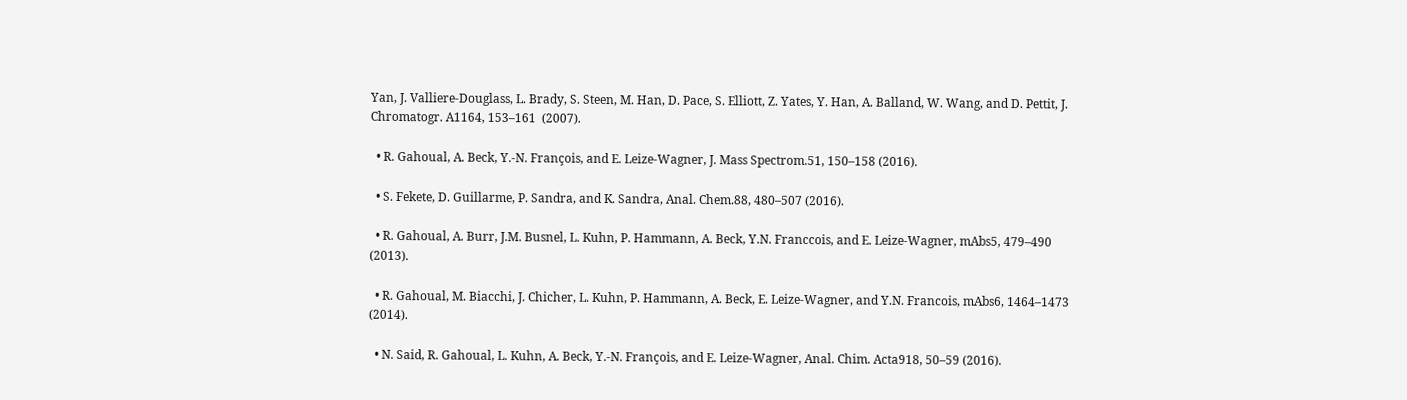Yan, J. Valliere-Douglass, L. Brady, S. Steen, M. Han, D. Pace, S. Elliott, Z. Yates, Y. Han, A. Balland, W. Wang, and D. Pettit, J. Chromatogr. A1164, 153–161  (2007).

  • R. Gahoual, A. Beck, Y.-N. François, and E. Leize-Wagner, J. Mass Spectrom.51, 150–158 (2016).

  • S. Fekete, D. Guillarme, P. Sandra, and K. Sandra, Anal. Chem.88, 480–507 (2016).

  • R. Gahoual, A. Burr, J.M. Busnel, L. Kuhn, P. Hammann, A. Beck, Y.N. Franccois, and E. Leize-Wagner, mAbs5, 479–490 (2013).

  • R. Gahoual, M. Biacchi, J. Chicher, L. Kuhn, P. Hammann, A. Beck, E. Leize-Wagner, and Y.N. Francois, mAbs6, 1464–1473 (2014).

  • N. Said, R. Gahoual, L. Kuhn, A. Beck, Y.-N. François, and E. Leize-Wagner, Anal. Chim. Acta918, 50–59 (2016).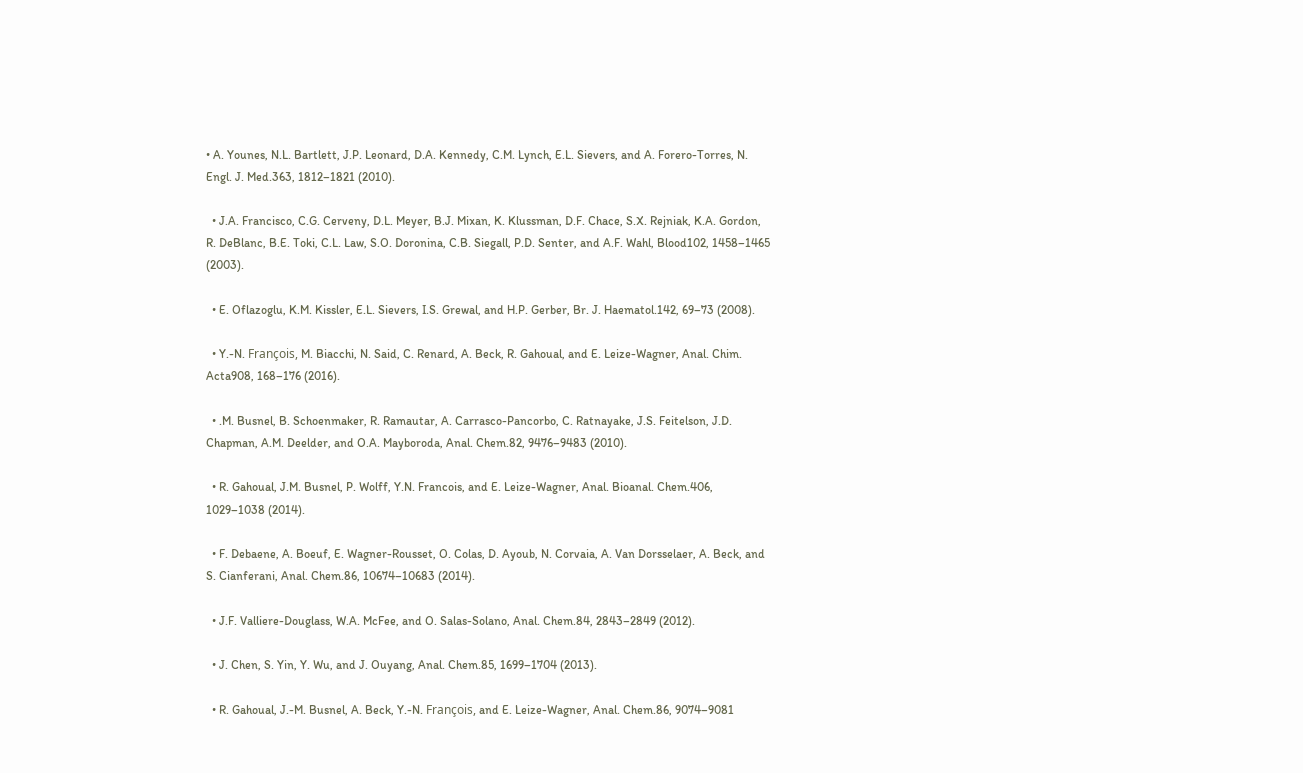• A. Younes, N.L. Bartlett, J.P. Leonard, D.A. Kennedy, C.M. Lynch, E.L. Sievers, and A. Forero-Torres, N. Engl. J. Med.363, 1812–1821 (2010).

  • J.A. Francisco, C.G. Cerveny, D.L. Meyer, B.J. Mixan, K. Klussman, D.F. Chace, S.X. Rejniak, K.A. Gordon, R. DeBlanc, B.E. Toki, C.L. Law, S.O. Doronina, C.B. Siegall, P.D. Senter, and A.F. Wahl, Blood102, 1458–1465 (2003).

  • E. Oflazoglu, K.M. Kissler, E.L. Sievers, I.S. Grewal, and H.P. Gerber, Br. J. Haematol.142, 69–73 (2008).

  • Y.-N. François, M. Biacchi, N. Said, C. Renard, A. Beck, R. Gahoual, and E. Leize-Wagner, Anal. Chim. Acta908, 168–176 (2016).

  • .M. Busnel, B. Schoenmaker, R. Ramautar, A. Carrasco-Pancorbo, C. Ratnayake, J.S. Feitelson, J.D. Chapman, A.M. Deelder, and O.A. Mayboroda, Anal. Chem.82, 9476–9483 (2010).

  • R. Gahoual, J.M. Busnel, P. Wolff, Y.N. Francois, and E. Leize-Wagner, Anal. Bioanal. Chem.406, 1029–1038 (2014).

  • F. Debaene, A. Boeuf, E. Wagner-Rousset, O. Colas, D. Ayoub, N. Corvaia, A. Van Dorsselaer, A. Beck, and S. Cianferani, Anal. Chem.86, 10674–10683 (2014).

  • J.F. Valliere-Douglass, W.A. McFee, and O. Salas-Solano, Anal. Chem.84, 2843–2849 (2012).

  • J. Chen, S. Yin, Y. Wu, and J. Ouyang, Anal. Chem.85, 1699–1704 (2013).

  • R. Gahoual, J.-M. Busnel, A. Beck, Y.-N. François, and E. Leize-Wagner, Anal. Chem.86, 9074–9081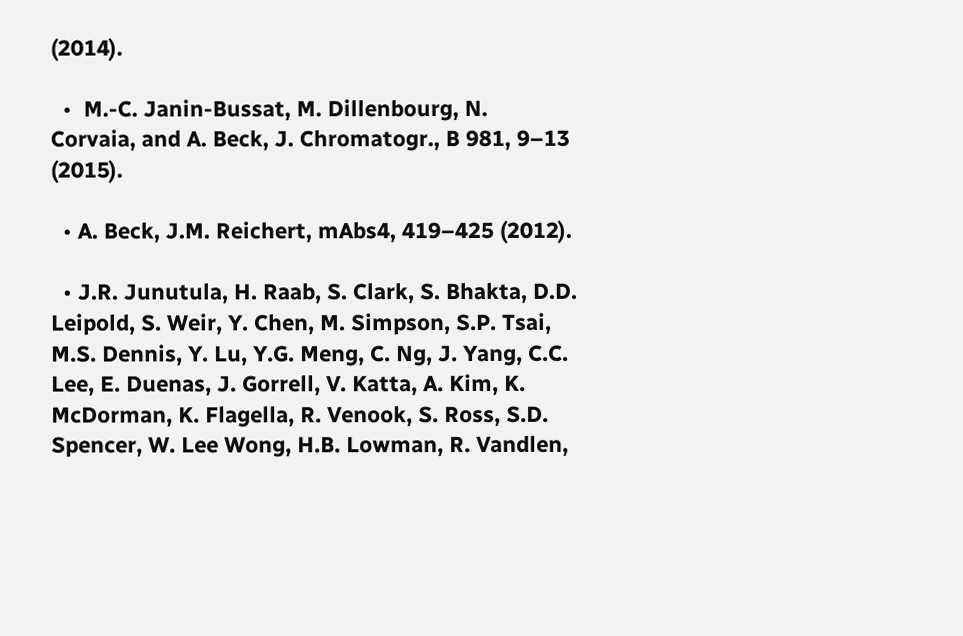(2014).

  •  M.-C. Janin-Bussat, M. Dillenbourg, N. Corvaia, and A. Beck, J. Chromatogr., B 981, 9–13 (2015).

  • A. Beck, J.M. Reichert, mAbs4, 419–425 (2012).

  • J.R. Junutula, H. Raab, S. Clark, S. Bhakta, D.D. Leipold, S. Weir, Y. Chen, M. Simpson, S.P. Tsai, M.S. Dennis, Y. Lu, Y.G. Meng, C. Ng, J. Yang, C.C. Lee, E. Duenas, J. Gorrell, V. Katta, A. Kim, K. McDorman, K. Flagella, R. Venook, S. Ross, S.D. Spencer, W. Lee Wong, H.B. Lowman, R. Vandlen,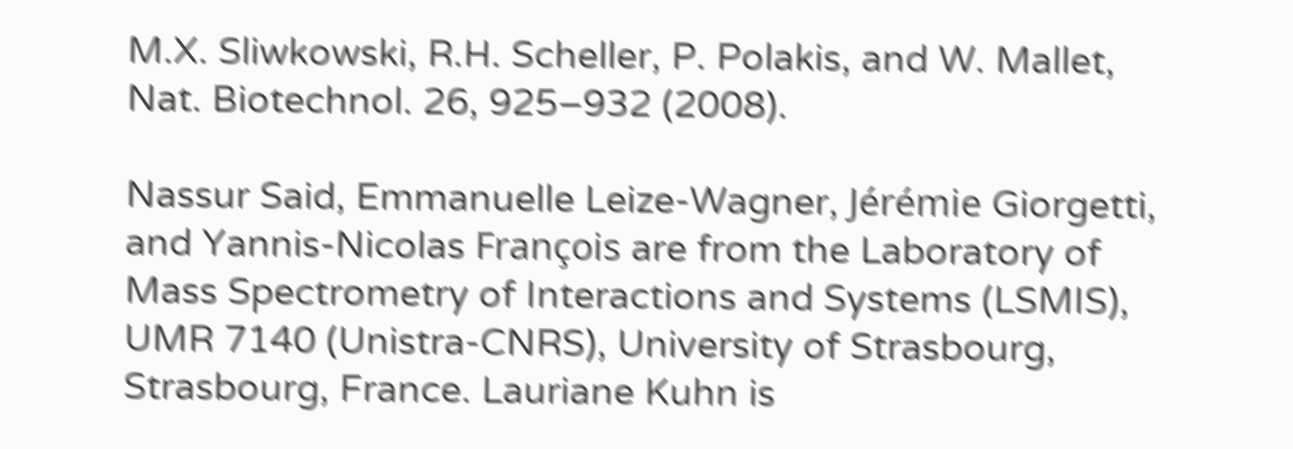M.X. Sliwkowski, R.H. Scheller, P. Polakis, and W. Mallet, Nat. Biotechnol. 26, 925–932 (2008).

Nassur Said, Emmanuelle Leize-Wagner, Jérémie Giorgetti, and Yannis-Nicolas François are from the Laboratory of Mass Spectrometry of Interactions and Systems (LSMIS), UMR 7140 (Unistra-CNRS), University of Strasbourg, Strasbourg, France. Lauriane Kuhn is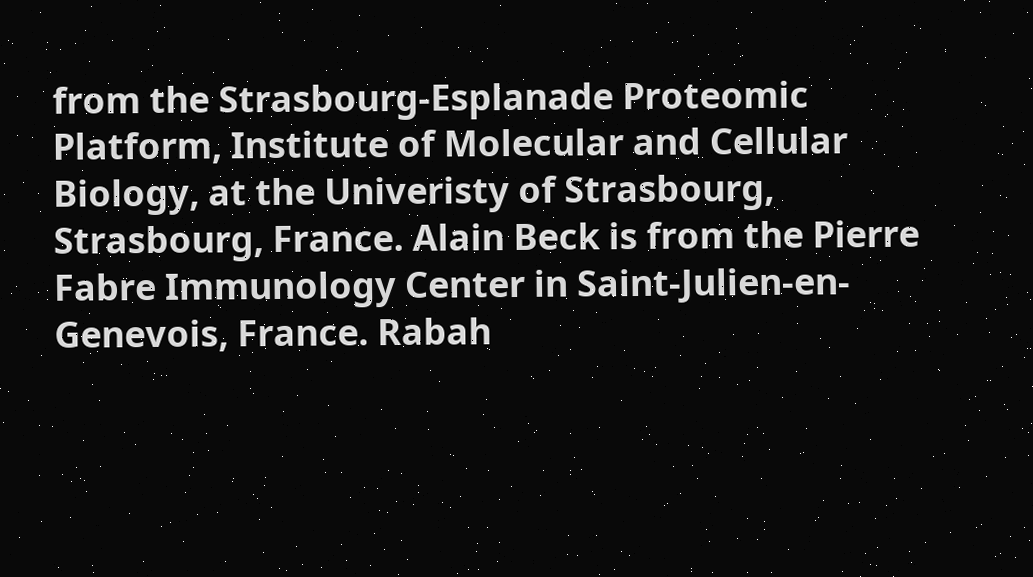from the Strasbourg-Esplanade Proteomic Platform, Institute of Molecular and Cellular Biology, at the Univeristy of Strasbourg, Strasbourg, France. Alain Beck is from the Pierre Fabre Immunology Center in Saint-Julien-en-Genevois, France. Rabah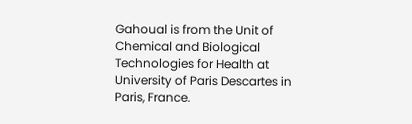Gahoual is from the Unit of Chemical and Biological Technologies for Health at University of Paris Descartes in Paris, France.